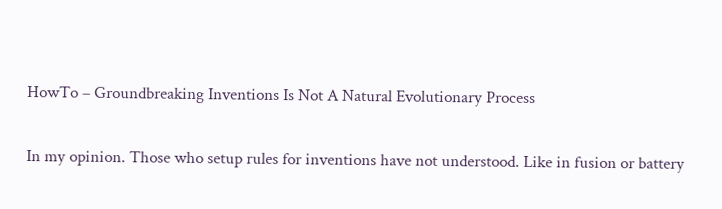HowTo – Groundbreaking Inventions Is Not A Natural Evolutionary Process

In my opinion. Those who setup rules for inventions have not understood. Like in fusion or battery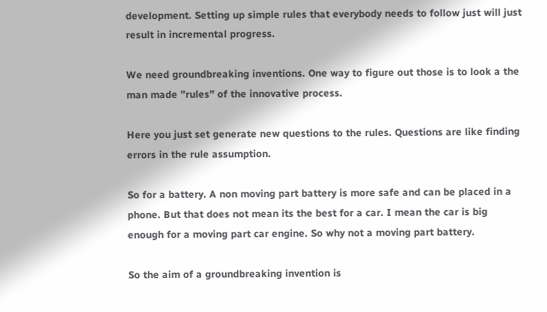development. Setting up simple rules that everybody needs to follow just will just result in incremental progress.

We need groundbreaking inventions. One way to figure out those is to look a the man made ”rules” of the innovative process.

Here you just set generate new questions to the rules. Questions are like finding errors in the rule assumption.

So for a battery. A non moving part battery is more safe and can be placed in a phone. But that does not mean its the best for a car. I mean the car is big enough for a moving part car engine. So why not a moving part battery.

So the aim of a groundbreaking invention is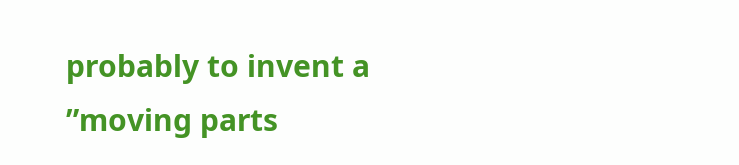probably to invent a ”moving parts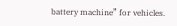battery machine” for vehicles.